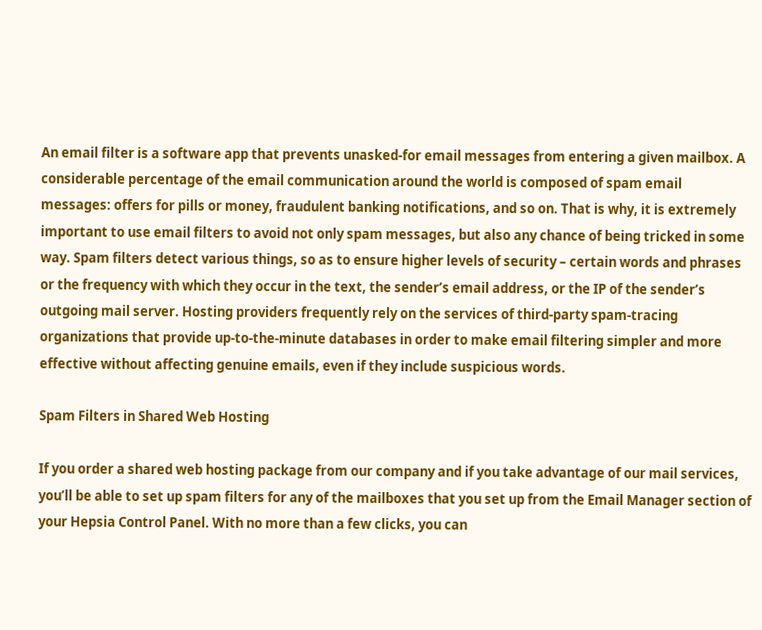An email filter is a software app that prevents unasked-for email messages from entering a given mailbox. A considerable percentage of the email communication around the world is composed of spam email messages: offers for pills or money, fraudulent banking notifications, and so on. That is why, it is extremely important to use email filters to avoid not only spam messages, but also any chance of being tricked in some way. Spam filters detect various things, so as to ensure higher levels of security – certain words and phrases or the frequency with which they occur in the text, the sender’s email address, or the IP of the sender’s outgoing mail server. Hosting providers frequently rely on the services of third-party spam-tracing organizations that provide up-to-the-minute databases in order to make email filtering simpler and more effective without affecting genuine emails, even if they include suspicious words.

Spam Filters in Shared Web Hosting

If you order a shared web hosting package from our company and if you take advantage of our mail services, you’ll be able to set up spam filters for any of the mailboxes that you set up from the Email Manager section of your Hepsia Control Panel. With no more than a few clicks, you can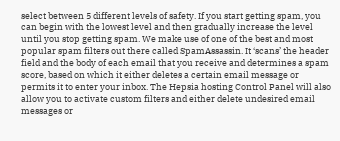select between 5 different levels of safety. If you start getting spam, you can begin with the lowest level and then gradually increase the level until you stop getting spam. We make use of one of the best and most popular spam filters out there called SpamAssassin. It ‘scans’ the header field and the body of each email that you receive and determines a spam score, based on which it either deletes a certain email message or permits it to enter your inbox. The Hepsia hosting Control Panel will also allow you to activate custom filters and either delete undesired email messages or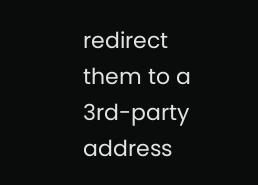redirect them to a 3rd-party address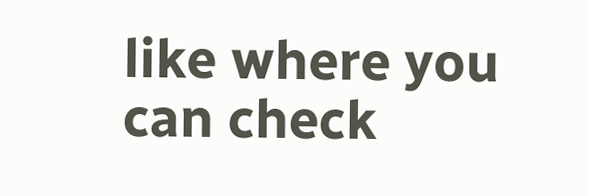like where you can check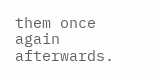them once again afterwards.